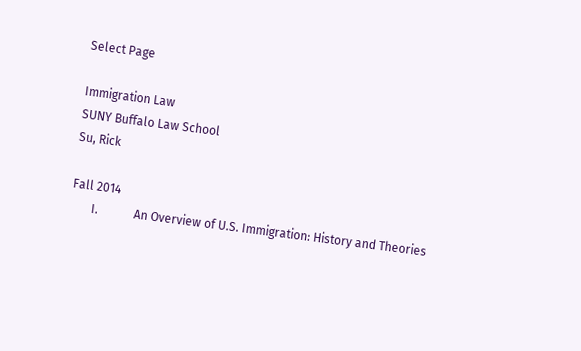Select Page

Immigration Law
SUNY Buffalo Law School
Su, Rick

Fall 2014
       I.            An Overview of U.S. Immigration: History and Theories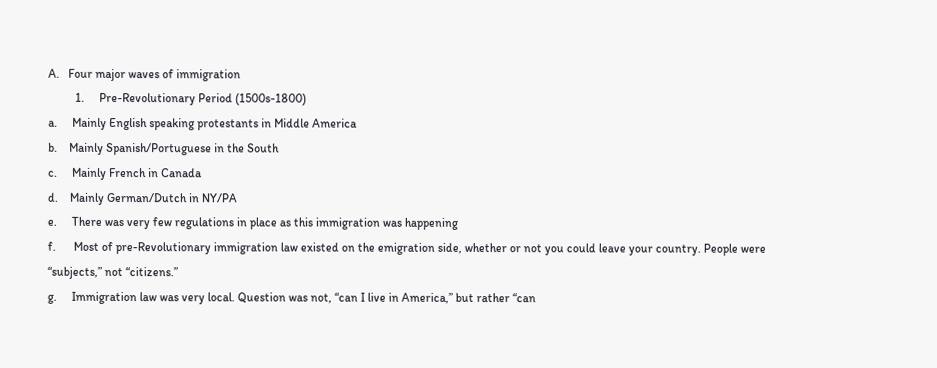A.   Four major waves of immigration
         1.     Pre-Revolutionary Period (1500s-1800)
a.     Mainly English speaking protestants in Middle America
b.    Mainly Spanish/Portuguese in the South
c.     Mainly French in Canada
d.    Mainly German/Dutch in NY/PA
e.     There was very few regulations in place as this immigration was happening
f.      Most of pre-Revolutionary immigration law existed on the emigration side, whether or not you could leave your country. People were “subjects,” not “citizens.”
g.     Immigration law was very local. Question was not, “can I live in America,” but rather “can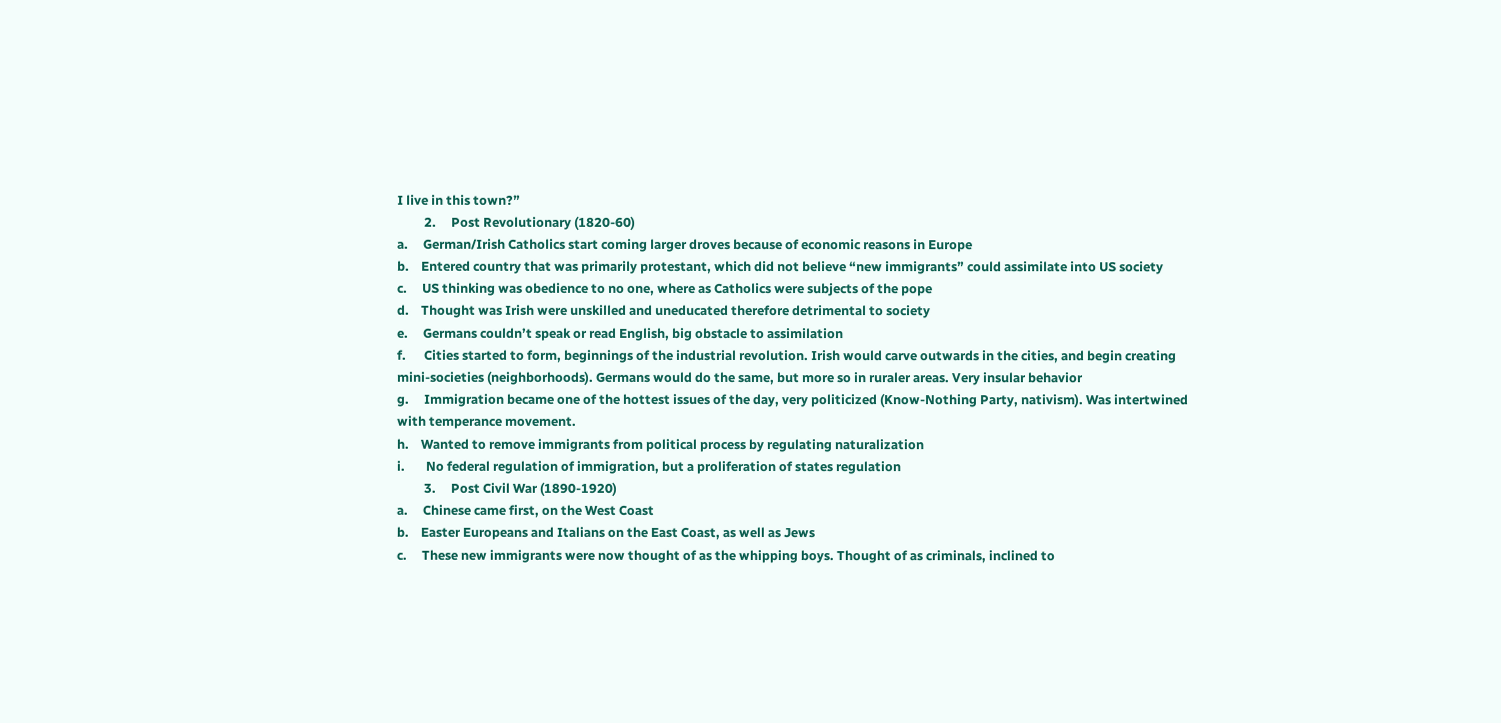I live in this town?”
         2.     Post Revolutionary (1820-60)
a.     German/Irish Catholics start coming larger droves because of economic reasons in Europe
b.    Entered country that was primarily protestant, which did not believe “new immigrants” could assimilate into US society
c.     US thinking was obedience to no one, where as Catholics were subjects of the pope
d.    Thought was Irish were unskilled and uneducated therefore detrimental to society
e.     Germans couldn’t speak or read English, big obstacle to assimilation
f.      Cities started to form, beginnings of the industrial revolution. Irish would carve outwards in the cities, and begin creating mini-societies (neighborhoods). Germans would do the same, but more so in ruraler areas. Very insular behavior
g.     Immigration became one of the hottest issues of the day, very politicized (Know-Nothing Party, nativism). Was intertwined with temperance movement.
h.    Wanted to remove immigrants from political process by regulating naturalization
i.       No federal regulation of immigration, but a proliferation of states regulation
         3.     Post Civil War (1890-1920)
a.     Chinese came first, on the West Coast
b.    Easter Europeans and Italians on the East Coast, as well as Jews
c.     These new immigrants were now thought of as the whipping boys. Thought of as criminals, inclined to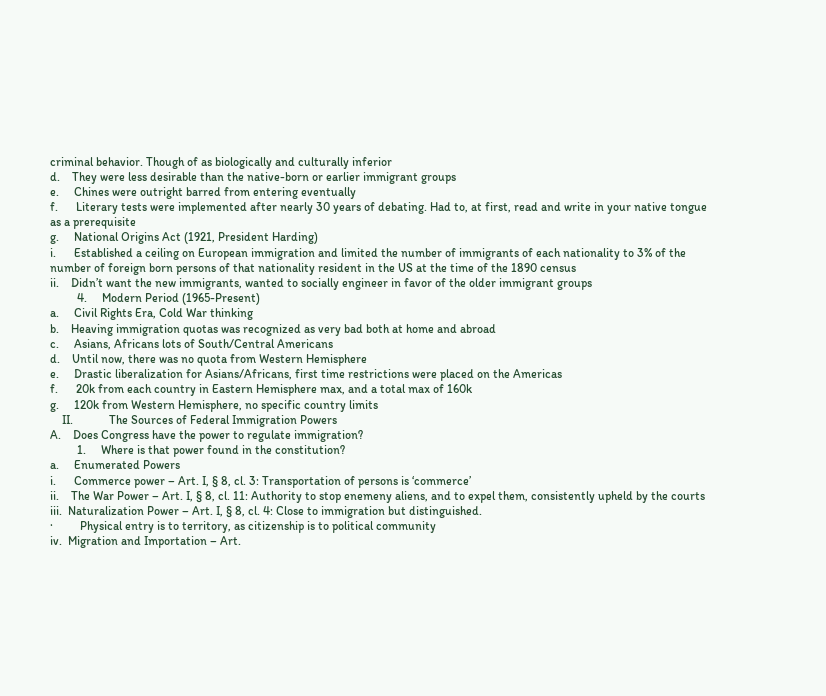criminal behavior. Though of as biologically and culturally inferior
d.    They were less desirable than the native-born or earlier immigrant groups
e.     Chines were outright barred from entering eventually
f.      Literary tests were implemented after nearly 30 years of debating. Had to, at first, read and write in your native tongue as a prerequisite
g.     National Origins Act (1921, President Harding)
i.      Established a ceiling on European immigration and limited the number of immigrants of each nationality to 3% of the number of foreign born persons of that nationality resident in the US at the time of the 1890 census
ii.    Didn’t want the new immigrants, wanted to socially engineer in favor of the older immigrant groups
         4.     Modern Period (1965-Present)
a.     Civil Rights Era, Cold War thinking
b.    Heaving immigration quotas was recognized as very bad both at home and abroad
c.     Asians, Africans lots of South/Central Americans
d.    Until now, there was no quota from Western Hemisphere
e.     Drastic liberalization for Asians/Africans, first time restrictions were placed on the Americas
f.      20k from each country in Eastern Hemisphere max, and a total max of 160k
g.     120k from Western Hemisphere, no specific country limits
    II.            The Sources of Federal Immigration Powers
A.    Does Congress have the power to regulate immigration?
         1.     Where is that power found in the constitution?
a.     Enumerated Powers
i.      Commerce power – Art. I, § 8, cl. 3: Transportation of persons is ‘commerce’
ii.    The War Power – Art. I, § 8, cl. 11: Authority to stop enemeny aliens, and to expel them, consistently upheld by the courts
iii.  Naturalization Power – Art. I, § 8, cl. 4: Close to immigration but distinguished.
·         Physical entry is to territory, as citizenship is to political community
iv.  Migration and Importation – Art.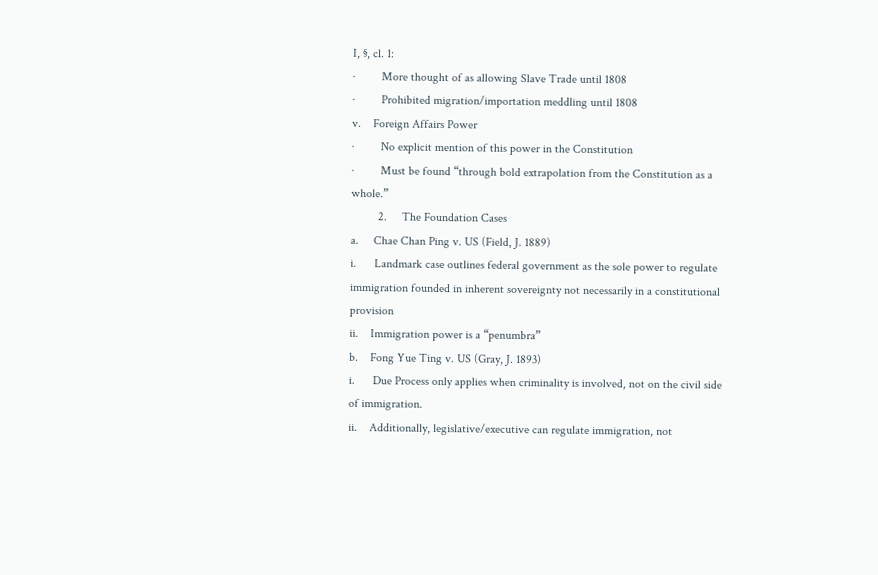I, §, cl. 1:
·         More thought of as allowing Slave Trade until 1808
·         Prohibited migration/importation meddling until 1808
v.    Foreign Affairs Power
·         No explicit mention of this power in the Constitution
·         Must be found “through bold extrapolation from the Constitution as a whole.”
         2.     The Foundation Cases
a.     Chae Chan Ping v. US (Field, J. 1889)
i.      Landmark case outlines federal government as the sole power to regulate immigration founded in inherent sovereignty not necessarily in a constitutional provision
ii.    Immigration power is a “penumbra”
b.    Fong Yue Ting v. US (Gray, J. 1893)
i.      Due Process only applies when criminality is involved, not on the civil side of immigration.
ii.    Additionally, legislative/executive can regulate immigration, not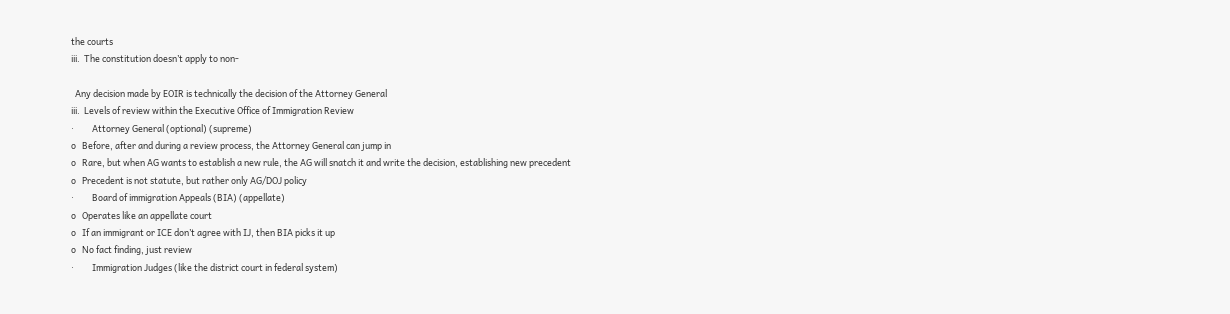the courts
iii.  The constitution doesn’t apply to non-

  Any decision made by EOIR is technically the decision of the Attorney General
iii.  Levels of review within the Executive Office of Immigration Review
·         Attorney General (optional) (supreme)
o   Before, after and during a review process, the Attorney General can jump in
o   Rare, but when AG wants to establish a new rule, the AG will snatch it and write the decision, establishing new precedent
o   Precedent is not statute, but rather only AG/DOJ policy
·         Board of immigration Appeals (BIA) (appellate)
o   Operates like an appellate court
o   If an immigrant or ICE don’t agree with IJ, then BIA picks it up
o   No fact finding, just review
·         Immigration Judges (like the district court in federal system)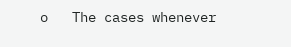o   The cases whenever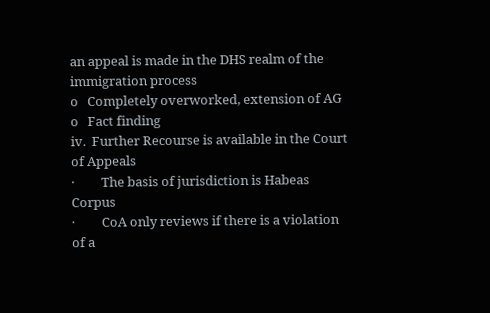an appeal is made in the DHS realm of the immigration process
o   Completely overworked, extension of AG
o   Fact finding
iv.  Further Recourse is available in the Court of Appeals
·         The basis of jurisdiction is Habeas Corpus
·         CoA only reviews if there is a violation of a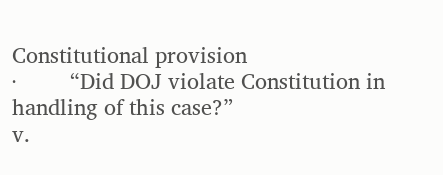Constitutional provision
·         “Did DOJ violate Constitution in handling of this case?”
v.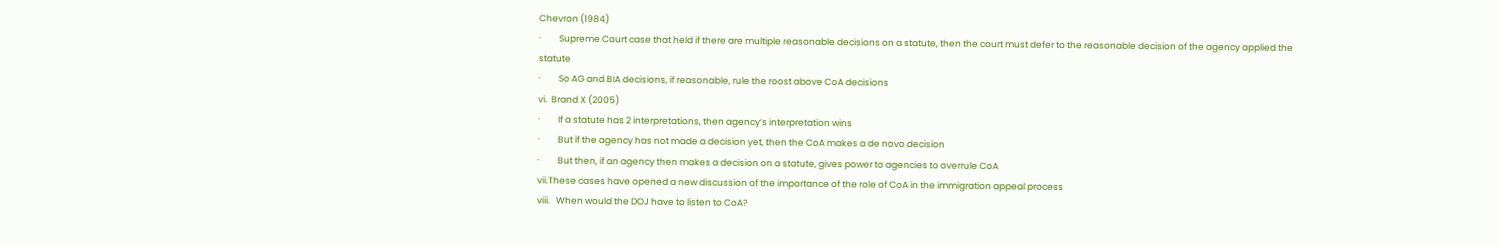Chevron (1984)
·         Supreme Court case that held if there are multiple reasonable decisions on a statute, then the court must defer to the reasonable decision of the agency applied the statute
·         So AG and BIA decisions, if reasonable, rule the roost above CoA decisions
vi.  Brand X (2005)
·         If a statute has 2 interpretations, then agency’s interpretation wins
·         But if the agency has not made a decision yet, then the CoA makes a de novo decision
·         But then, if an agency then makes a decision on a statute, gives power to agencies to overrule CoA
vii.These cases have opened a new discussion of the importance of the role of CoA in the immigration appeal process
viii.   When would the DOJ have to listen to CoA?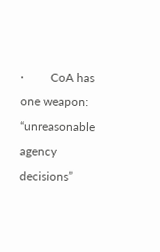·         CoA has one weapon: “unreasonable agency decisions”